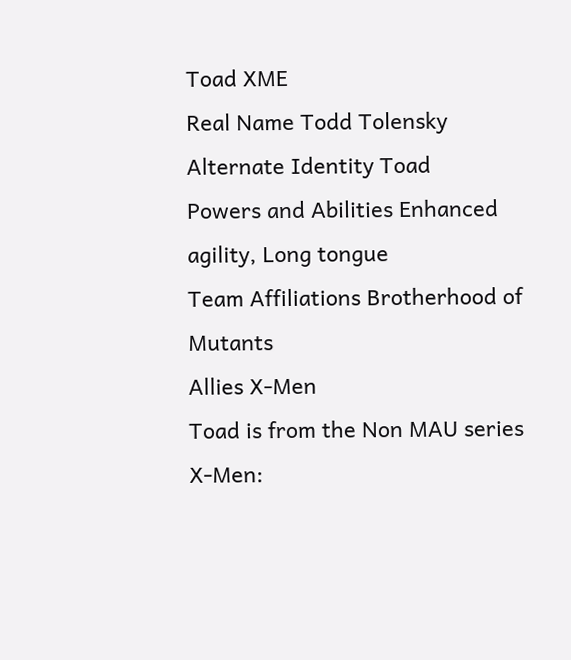Toad XME
Real Name Todd Tolensky
Alternate Identity Toad
Powers and Abilities Enhanced agility, Long tongue
Team Affiliations Brotherhood of Mutants
Allies X-Men
Toad is from the Non MAU series X-Men: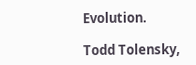Evolution.

Todd Tolensky,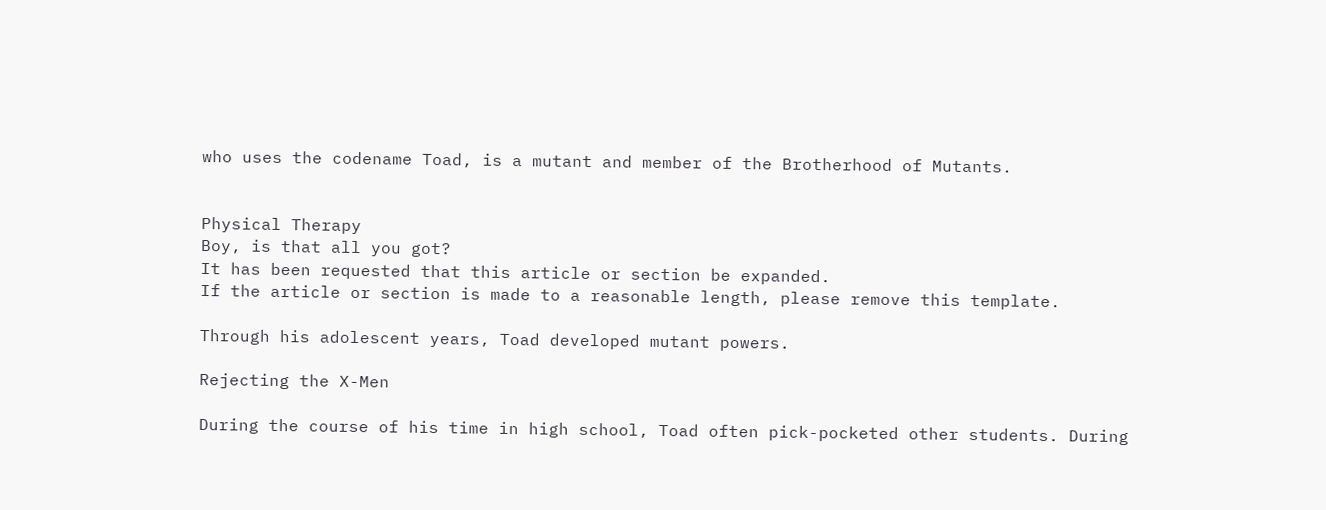who uses the codename Toad, is a mutant and member of the Brotherhood of Mutants.


Physical Therapy
Boy, is that all you got?
It has been requested that this article or section be expanded.
If the article or section is made to a reasonable length, please remove this template.

Through his adolescent years, Toad developed mutant powers.

Rejecting the X-Men

During the course of his time in high school, Toad often pick-pocketed other students. During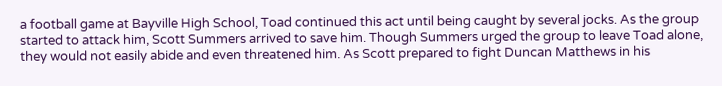a football game at Bayville High School, Toad continued this act until being caught by several jocks. As the group started to attack him, Scott Summers arrived to save him. Though Summers urged the group to leave Toad alone, they would not easily abide and even threatened him. As Scott prepared to fight Duncan Matthews in his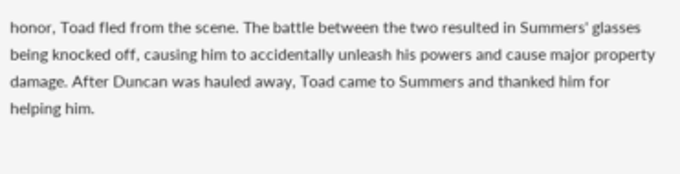honor, Toad fled from the scene. The battle between the two resulted in Summers' glasses being knocked off, causing him to accidentally unleash his powers and cause major property damage. After Duncan was hauled away, Toad came to Summers and thanked him for helping him.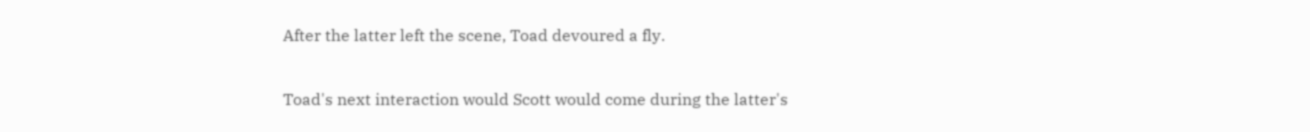After the latter left the scene, Toad devoured a fly.

Toad's next interaction would Scott would come during the latter's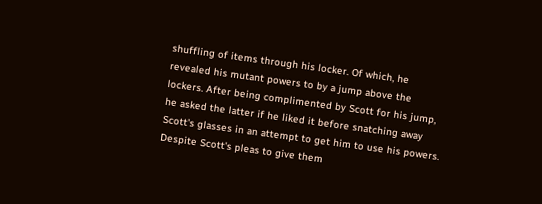shuffling of items through his locker. Of which, he revealed his mutant powers to by a jump above the lockers. After being complimented by Scott for his jump, he asked the latter if he liked it before snatching away Scott's glasses in an attempt to get him to use his powers. Despite Scott's pleas to give them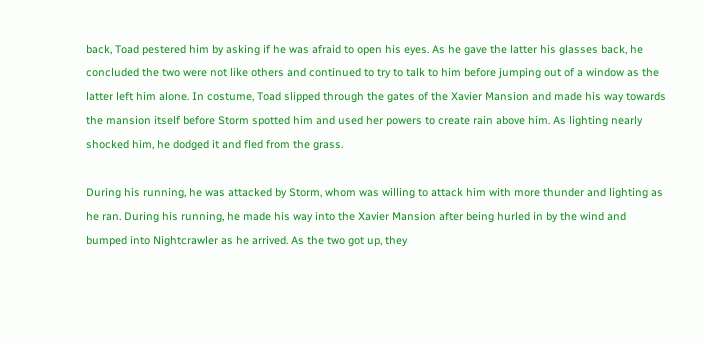back, Toad pestered him by asking if he was afraid to open his eyes. As he gave the latter his glasses back, he concluded the two were not like others and continued to try to talk to him before jumping out of a window as the latter left him alone. In costume, Toad slipped through the gates of the Xavier Mansion and made his way towards the mansion itself before Storm spotted him and used her powers to create rain above him. As lighting nearly shocked him, he dodged it and fled from the grass.

During his running, he was attacked by Storm, whom was willing to attack him with more thunder and lighting as he ran. During his running, he made his way into the Xavier Mansion after being hurled in by the wind and bumped into Nightcrawler as he arrived. As the two got up, they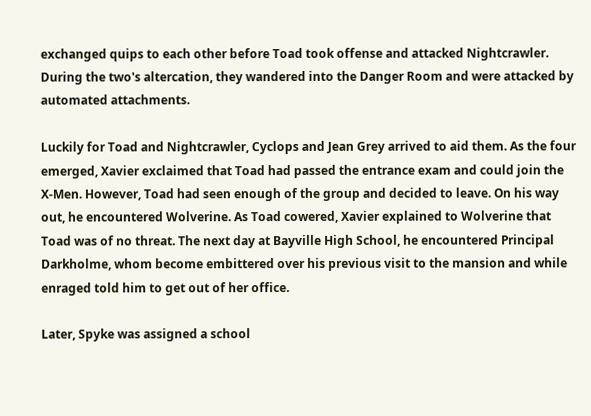exchanged quips to each other before Toad took offense and attacked Nightcrawler. During the two's altercation, they wandered into the Danger Room and were attacked by automated attachments.

Luckily for Toad and Nightcrawler, Cyclops and Jean Grey arrived to aid them. As the four emerged, Xavier exclaimed that Toad had passed the entrance exam and could join the X-Men. However, Toad had seen enough of the group and decided to leave. On his way out, he encountered Wolverine. As Toad cowered, Xavier explained to Wolverine that Toad was of no threat. The next day at Bayville High School, he encountered Principal Darkholme, whom become embittered over his previous visit to the mansion and while enraged told him to get out of her office.

Later, Spyke was assigned a school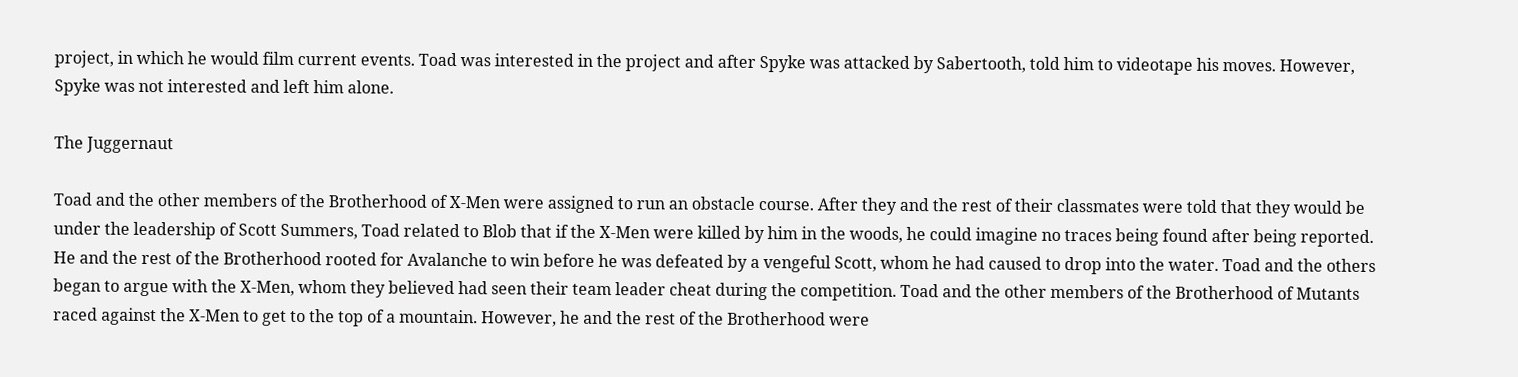project, in which he would film current events. Toad was interested in the project and after Spyke was attacked by Sabertooth, told him to videotape his moves. However, Spyke was not interested and left him alone.

The Juggernaut

Toad and the other members of the Brotherhood of X-Men were assigned to run an obstacle course. After they and the rest of their classmates were told that they would be under the leadership of Scott Summers, Toad related to Blob that if the X-Men were killed by him in the woods, he could imagine no traces being found after being reported. He and the rest of the Brotherhood rooted for Avalanche to win before he was defeated by a vengeful Scott, whom he had caused to drop into the water. Toad and the others began to argue with the X-Men, whom they believed had seen their team leader cheat during the competition. Toad and the other members of the Brotherhood of Mutants raced against the X-Men to get to the top of a mountain. However, he and the rest of the Brotherhood were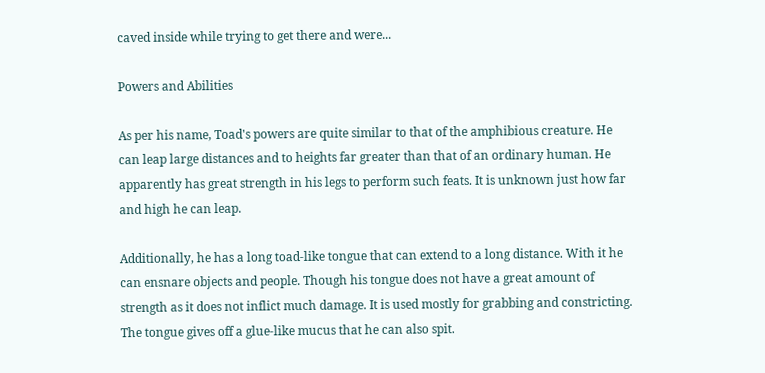caved inside while trying to get there and were...

Powers and Abilities

As per his name, Toad's powers are quite similar to that of the amphibious creature. He can leap large distances and to heights far greater than that of an ordinary human. He apparently has great strength in his legs to perform such feats. It is unknown just how far and high he can leap.

Additionally, he has a long toad-like tongue that can extend to a long distance. With it he can ensnare objects and people. Though his tongue does not have a great amount of strength as it does not inflict much damage. It is used mostly for grabbing and constricting. The tongue gives off a glue-like mucus that he can also spit.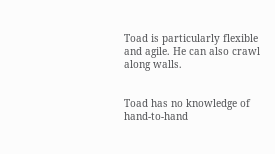Toad is particularly flexible and agile. He can also crawl along walls.


Toad has no knowledge of hand-to-hand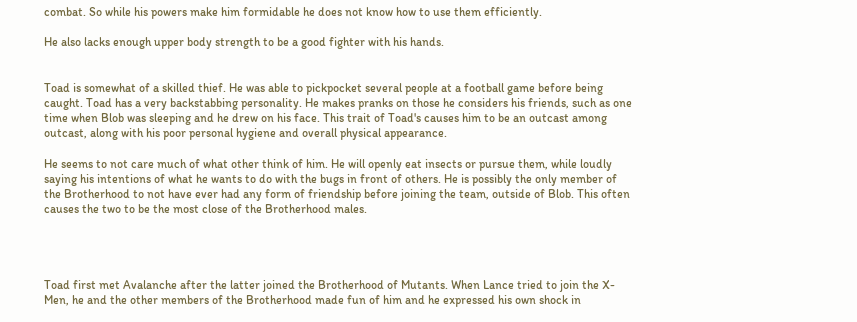combat. So while his powers make him formidable he does not know how to use them efficiently.

He also lacks enough upper body strength to be a good fighter with his hands.


Toad is somewhat of a skilled thief. He was able to pickpocket several people at a football game before being caught. Toad has a very backstabbing personality. He makes pranks on those he considers his friends, such as one time when Blob was sleeping and he drew on his face. This trait of Toad's causes him to be an outcast among outcast, along with his poor personal hygiene and overall physical appearance.

He seems to not care much of what other think of him. He will openly eat insects or pursue them, while loudly saying his intentions of what he wants to do with the bugs in front of others. He is possibly the only member of the Brotherhood to not have ever had any form of friendship before joining the team, outside of Blob. This often causes the two to be the most close of the Brotherhood males.




Toad first met Avalanche after the latter joined the Brotherhood of Mutants. When Lance tried to join the X-Men, he and the other members of the Brotherhood made fun of him and he expressed his own shock in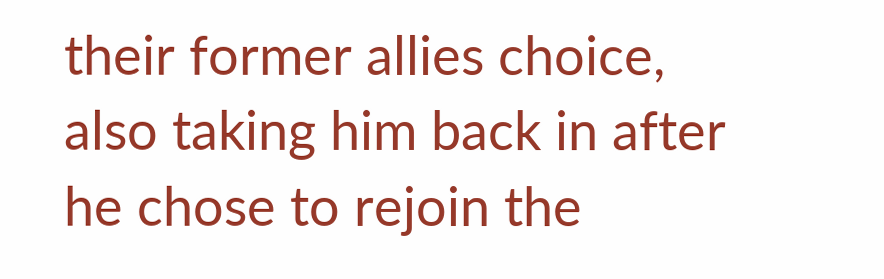their former allies choice, also taking him back in after he chose to rejoin the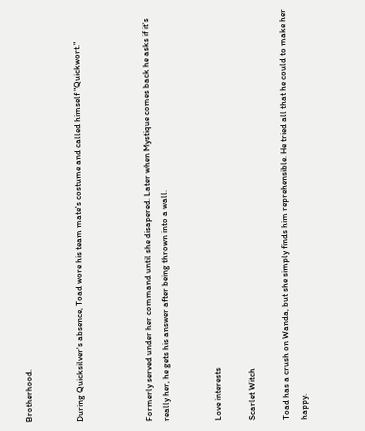Brotherhood.


During Quicksilver's absence, Toad wore his team mate's costume and called himself "Quickwort."



Formerly served under her command until she disapered. Later when Mystique comes back he asks if it's really her, he gets his answer after being thrown into a wall.


Love interests

Scarlet Witch

Toad has a crush on Wanda, but she simply finds him reprehensible. He tried all that he could to make her happy.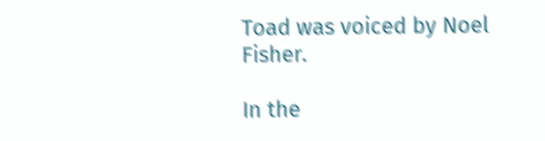Toad was voiced by Noel Fisher.

In the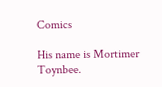Comics

His name is Mortimer Toynbee.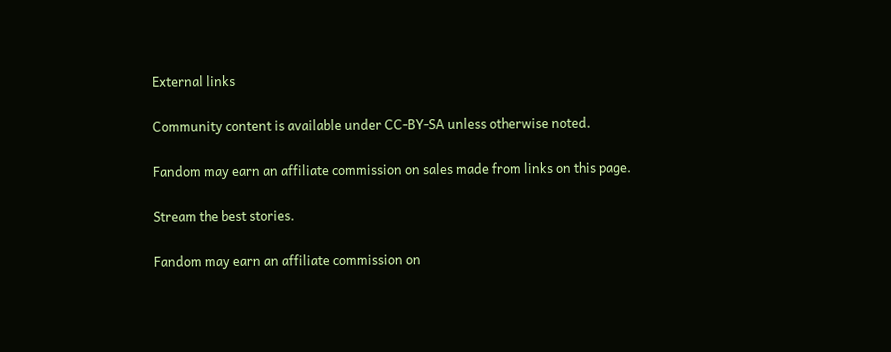External links

Community content is available under CC-BY-SA unless otherwise noted.

Fandom may earn an affiliate commission on sales made from links on this page.

Stream the best stories.

Fandom may earn an affiliate commission on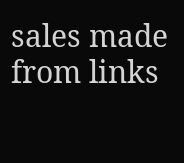sales made from links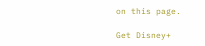on this page.

Get Disney+